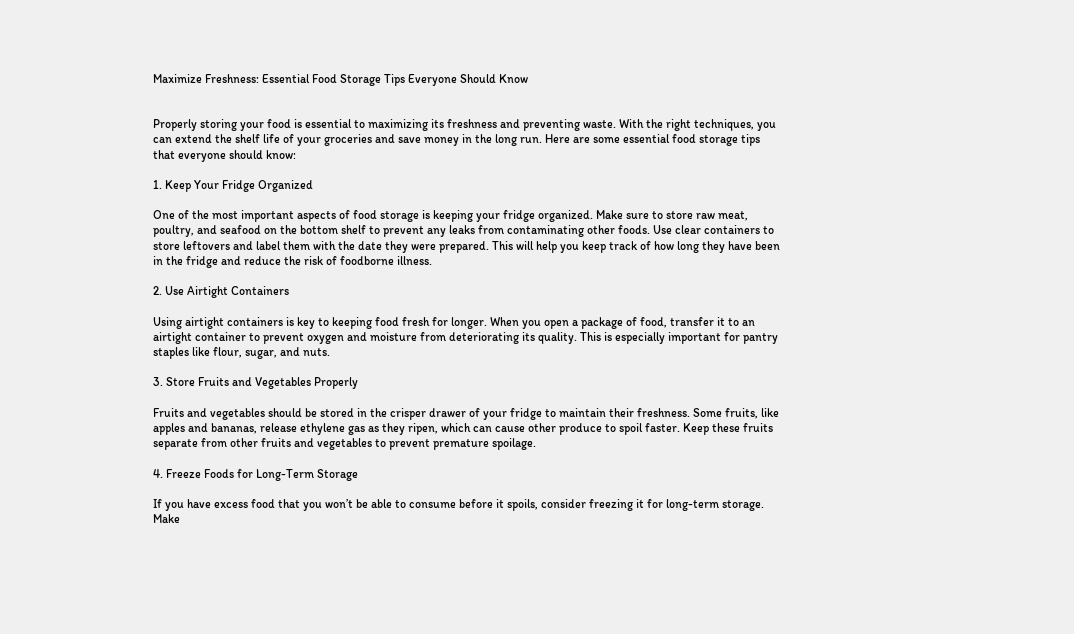Maximize Freshness: Essential Food Storage Tips Everyone Should Know


Properly storing your food is essential to maximizing its freshness and preventing waste. With the right techniques, you can extend the shelf life of your groceries and save money in the long run. Here are some essential food storage tips that everyone should know:

1. Keep Your Fridge Organized

One of the most important aspects of food storage is keeping your fridge organized. Make sure to store raw meat, poultry, and seafood on the bottom shelf to prevent any leaks from contaminating other foods. Use clear containers to store leftovers and label them with the date they were prepared. This will help you keep track of how long they have been in the fridge and reduce the risk of foodborne illness.

2. Use Airtight Containers

Using airtight containers is key to keeping food fresh for longer. When you open a package of food, transfer it to an airtight container to prevent oxygen and moisture from deteriorating its quality. This is especially important for pantry staples like flour, sugar, and nuts.

3. Store Fruits and Vegetables Properly

Fruits and vegetables should be stored in the crisper drawer of your fridge to maintain their freshness. Some fruits, like apples and bananas, release ethylene gas as they ripen, which can cause other produce to spoil faster. Keep these fruits separate from other fruits and vegetables to prevent premature spoilage.

4. Freeze Foods for Long-Term Storage

If you have excess food that you won’t be able to consume before it spoils, consider freezing it for long-term storage. Make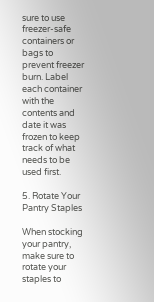sure to use freezer-safe containers or bags to prevent freezer burn. Label each container with the contents and date it was frozen to keep track of what needs to be used first.

5. Rotate Your Pantry Staples

When stocking your pantry, make sure to rotate your staples to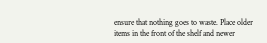ensure that nothing goes to waste. Place older items in the front of the shelf and newer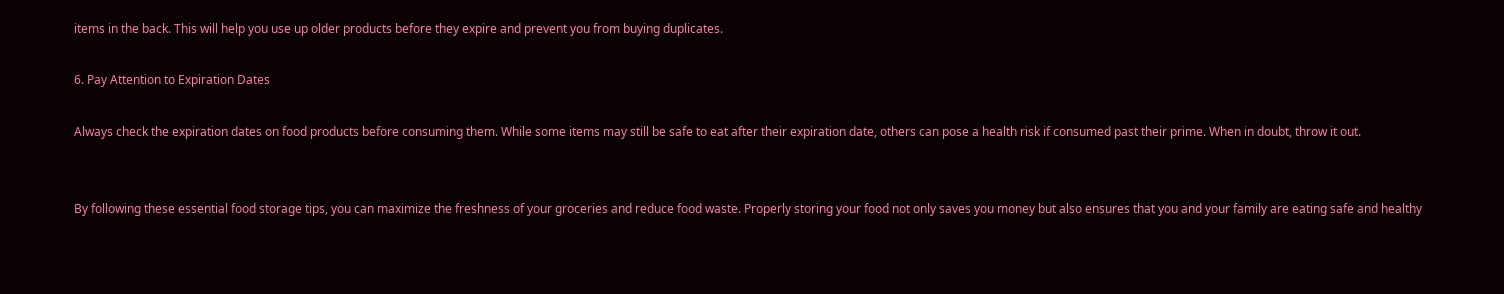items in the back. This will help you use up older products before they expire and prevent you from buying duplicates.

6. Pay Attention to Expiration Dates

Always check the expiration dates on food products before consuming them. While some items may still be safe to eat after their expiration date, others can pose a health risk if consumed past their prime. When in doubt, throw it out.


By following these essential food storage tips, you can maximize the freshness of your groceries and reduce food waste. Properly storing your food not only saves you money but also ensures that you and your family are eating safe and healthy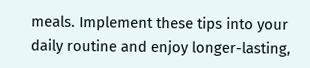meals. Implement these tips into your daily routine and enjoy longer-lasting,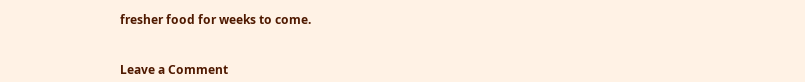fresher food for weeks to come.


Leave a Comment